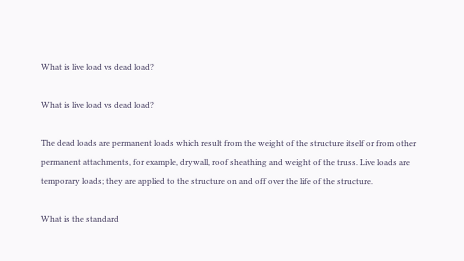What is live load vs dead load?

What is live load vs dead load?

The dead loads are permanent loads which result from the weight of the structure itself or from other permanent attachments, for example, drywall, roof sheathing and weight of the truss. Live loads are temporary loads; they are applied to the structure on and off over the life of the structure.

What is the standard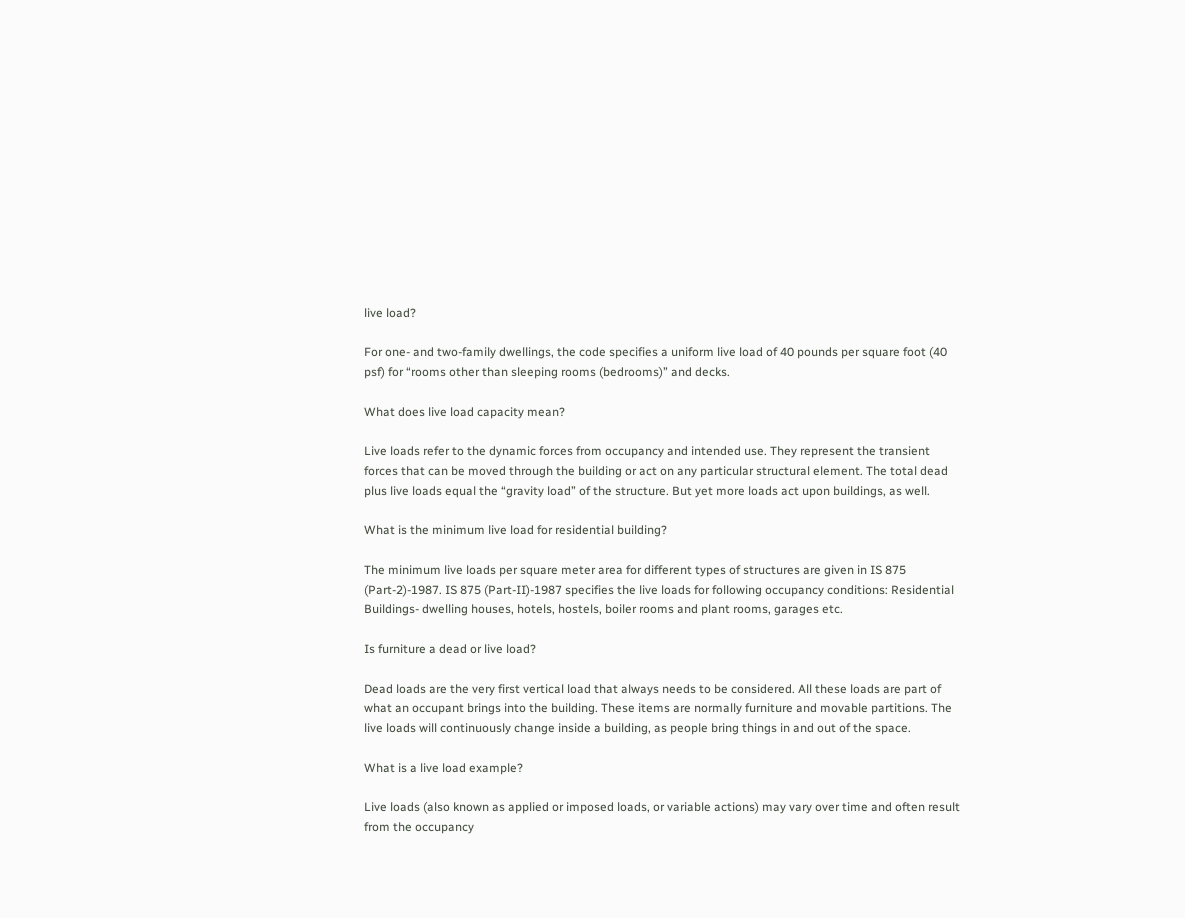live load?

For one- and two-family dwellings, the code specifies a uniform live load of 40 pounds per square foot (40 psf) for “rooms other than sleeping rooms (bedrooms)” and decks.

What does live load capacity mean?

Live loads refer to the dynamic forces from occupancy and intended use. They represent the transient forces that can be moved through the building or act on any particular structural element. The total dead plus live loads equal the “gravity load” of the structure. But yet more loads act upon buildings, as well.

What is the minimum live load for residential building?

The minimum live loads per square meter area for different types of structures are given in IS 875 (Part-2)-1987. IS 875 (Part-II)-1987 specifies the live loads for following occupancy conditions: Residential Buildings- dwelling houses, hotels, hostels, boiler rooms and plant rooms, garages etc.

Is furniture a dead or live load?

Dead loads are the very first vertical load that always needs to be considered. All these loads are part of what an occupant brings into the building. These items are normally furniture and movable partitions. The live loads will continuously change inside a building, as people bring things in and out of the space.

What is a live load example?

Live loads (also known as applied or imposed loads, or variable actions) may vary over time and often result from the occupancy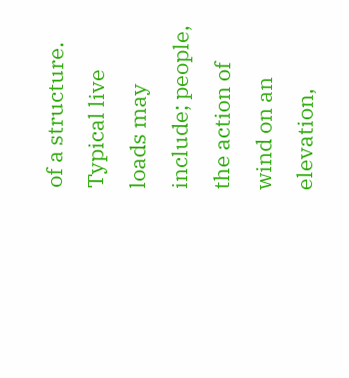of a structure. Typical live loads may include; people, the action of wind on an elevation,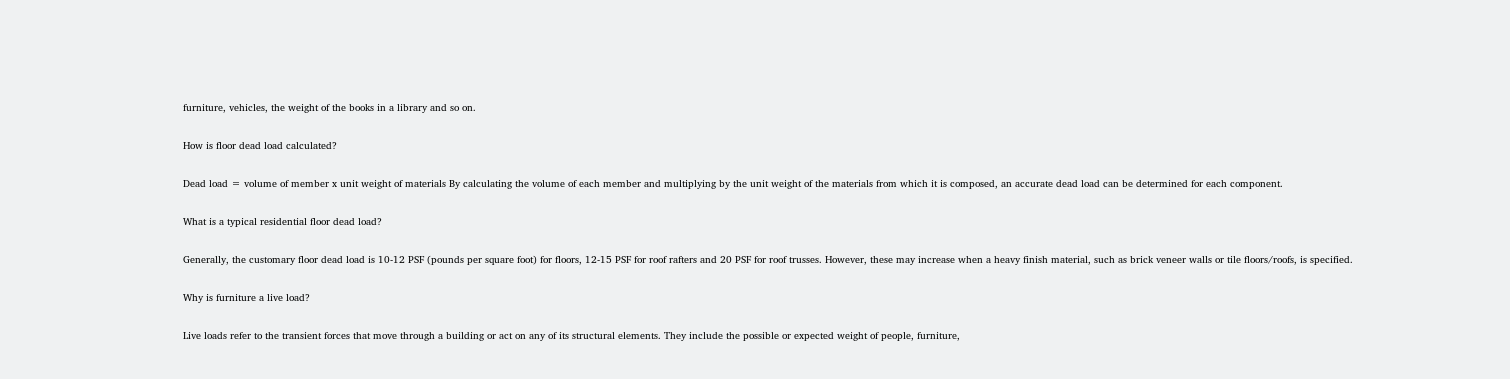furniture, vehicles, the weight of the books in a library and so on.

How is floor dead load calculated?

Dead load = volume of member x unit weight of materials By calculating the volume of each member and multiplying by the unit weight of the materials from which it is composed, an accurate dead load can be determined for each component.

What is a typical residential floor dead load?

Generally, the customary floor dead load is 10-12 PSF (pounds per square foot) for floors, 12-15 PSF for roof rafters and 20 PSF for roof trusses. However, these may increase when a heavy finish material, such as brick veneer walls or tile floors/roofs, is specified.

Why is furniture a live load?

Live loads refer to the transient forces that move through a building or act on any of its structural elements. They include the possible or expected weight of people, furniture,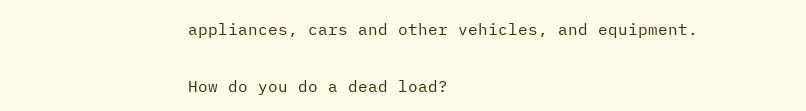appliances, cars and other vehicles, and equipment.

How do you do a dead load?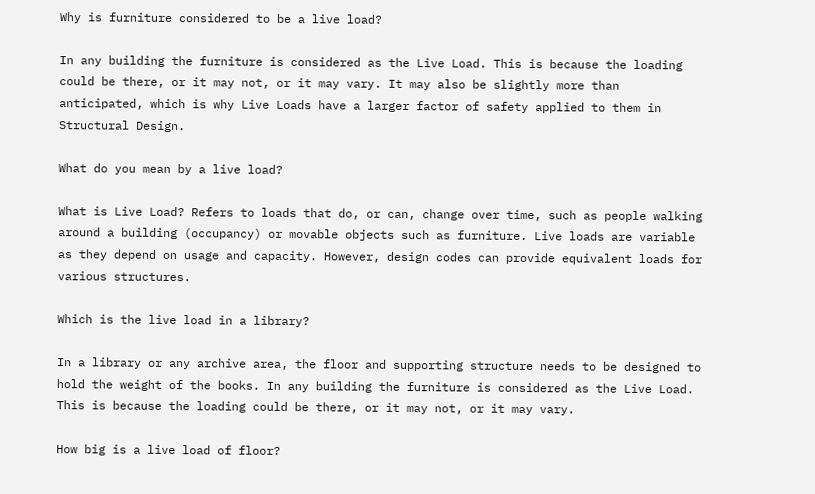Why is furniture considered to be a live load?

In any building the furniture is considered as the Live Load. This is because the loading could be there, or it may not, or it may vary. It may also be slightly more than anticipated, which is why Live Loads have a larger factor of safety applied to them in Structural Design.

What do you mean by a live load?

What is Live Load? Refers to loads that do, or can, change over time, such as people walking around a building (occupancy) or movable objects such as furniture. Live loads are variable as they depend on usage and capacity. However, design codes can provide equivalent loads for various structures.

Which is the live load in a library?

In a library or any archive area, the floor and supporting structure needs to be designed to hold the weight of the books. In any building the furniture is considered as the Live Load. This is because the loading could be there, or it may not, or it may vary.

How big is a live load of floor?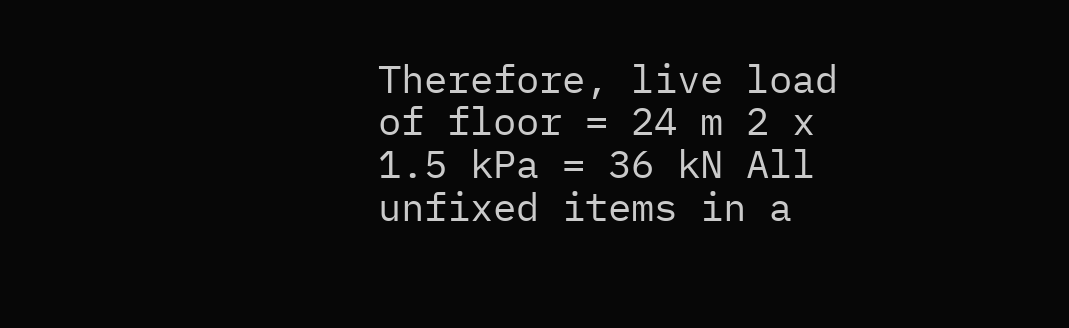Therefore, live load of floor = 24 m 2 x 1.5 kPa = 36 kN All unfixed items in a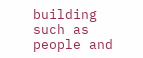building such as people and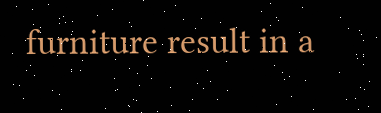furniture result in a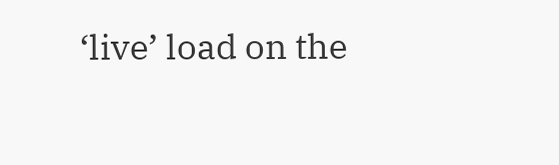‘live’ load on the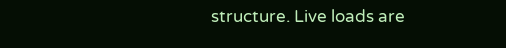structure. Live loads are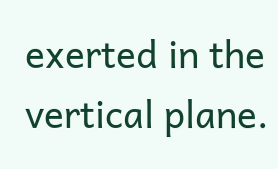exerted in the vertical plane.